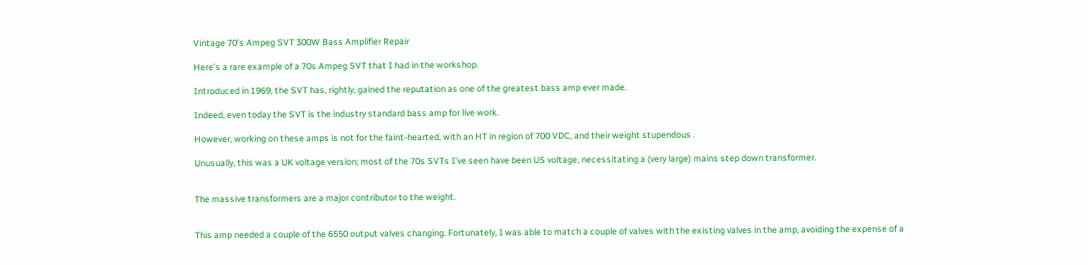Vintage 70’s Ampeg SVT 300W Bass Amplifier Repair

Here’s a rare example of a 70s Ampeg SVT that I had in the workshop.

Introduced in 1969, the SVT has, rightly, gained the reputation as one of the greatest bass amp ever made.

Indeed, even today the SVT is the industry standard bass amp for live work.

However, working on these amps is not for the faint-hearted, with an HT in region of 700 VDC, and their weight stupendous .

Unusually, this was a UK voltage version; most of the 70s SVTs I’ve seen have been US voltage, necessitating a (very large) mains step down transformer.


The massive transformers are a major contributor to the weight.


This amp needed a couple of the 6550 output valves changing. Fortunately, I was able to match a couple of valves with the existing valves in the amp, avoiding the expense of a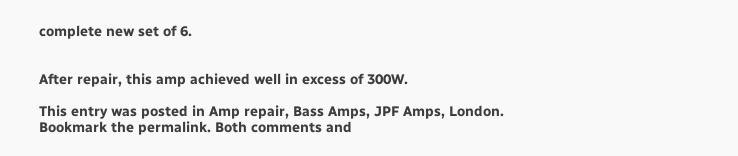complete new set of 6.


After repair, this amp achieved well in excess of 300W.

This entry was posted in Amp repair, Bass Amps, JPF Amps, London. Bookmark the permalink. Both comments and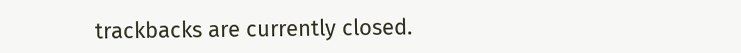trackbacks are currently closed.